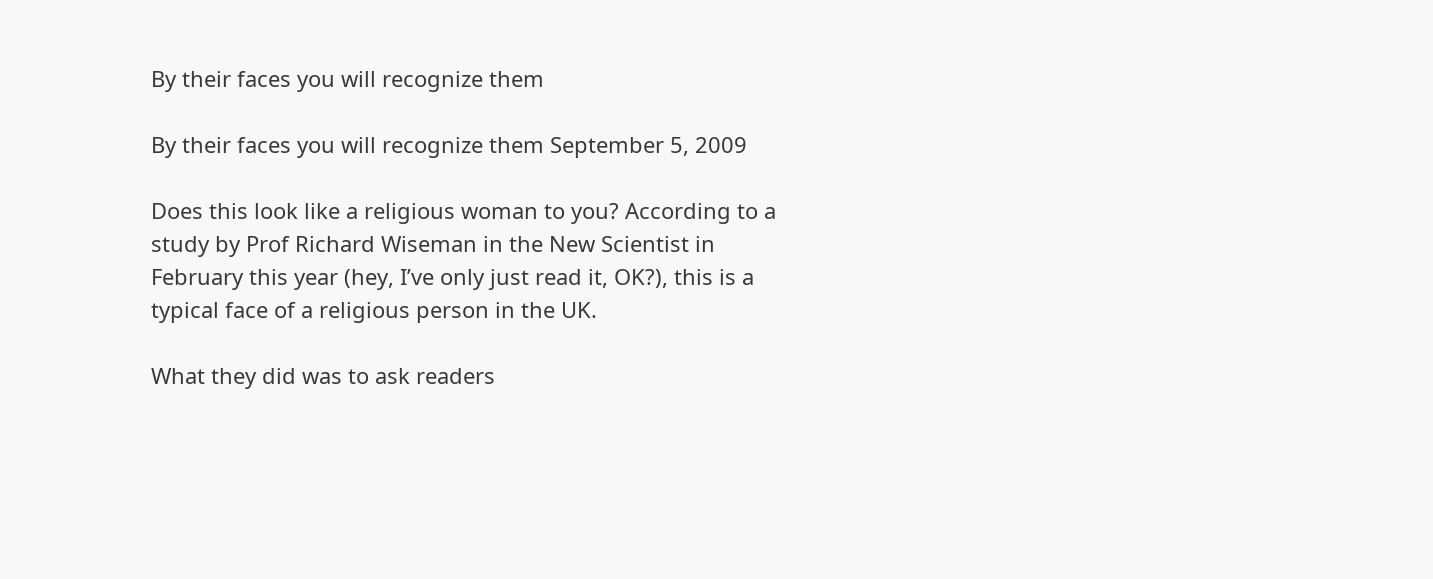By their faces you will recognize them

By their faces you will recognize them September 5, 2009

Does this look like a religious woman to you? According to a study by Prof Richard Wiseman in the New Scientist in February this year (hey, I’ve only just read it, OK?), this is a typical face of a religious person in the UK.

What they did was to ask readers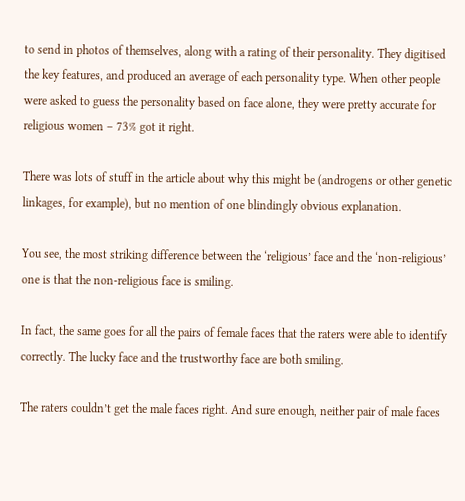to send in photos of themselves, along with a rating of their personality. They digitised the key features, and produced an average of each personality type. When other people were asked to guess the personality based on face alone, they were pretty accurate for religious women – 73% got it right.

There was lots of stuff in the article about why this might be (androgens or other genetic linkages, for example), but no mention of one blindingly obvious explanation.

You see, the most striking difference between the ‘religious’ face and the ‘non-religious’ one is that the non-religious face is smiling.

In fact, the same goes for all the pairs of female faces that the raters were able to identify correctly. The lucky face and the trustworthy face are both smiling.

The raters couldn’t get the male faces right. And sure enough, neither pair of male faces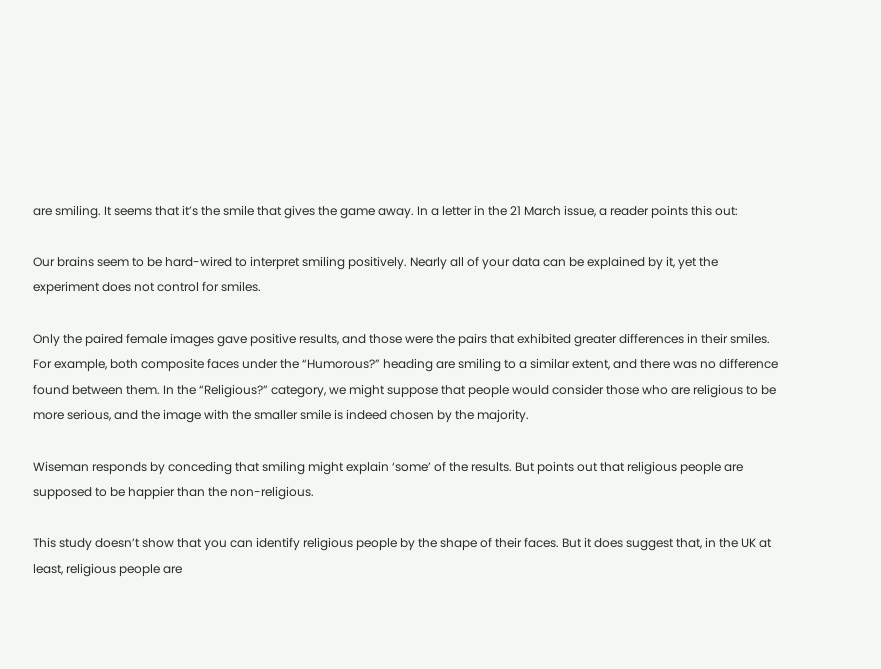are smiling. It seems that it’s the smile that gives the game away. In a letter in the 21 March issue, a reader points this out:

Our brains seem to be hard-wired to interpret smiling positively. Nearly all of your data can be explained by it, yet the experiment does not control for smiles.

Only the paired female images gave positive results, and those were the pairs that exhibited greater differences in their smiles. For example, both composite faces under the “Humorous?” heading are smiling to a similar extent, and there was no difference found between them. In the “Religious?” category, we might suppose that people would consider those who are religious to be more serious, and the image with the smaller smile is indeed chosen by the majority.

Wiseman responds by conceding that smiling might explain ‘some’ of the results. But points out that religious people are supposed to be happier than the non-religious.

This study doesn’t show that you can identify religious people by the shape of their faces. But it does suggest that, in the UK at least, religious people are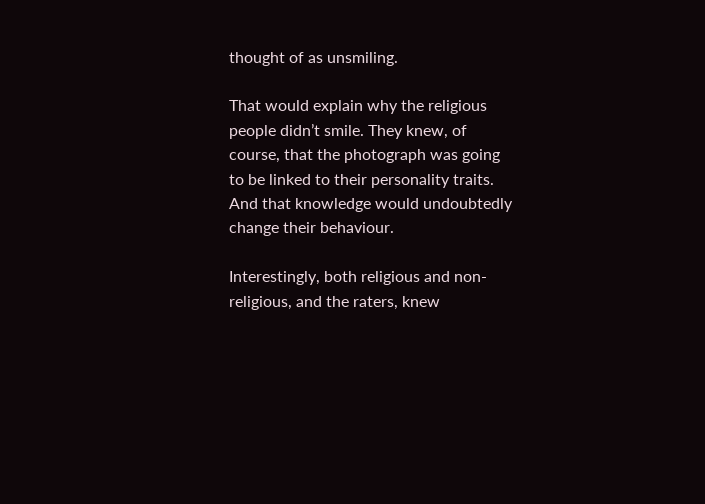thought of as unsmiling.

That would explain why the religious people didn’t smile. They knew, of course, that the photograph was going to be linked to their personality traits. And that knowledge would undoubtedly change their behaviour.

Interestingly, both religious and non-religious, and the raters, knew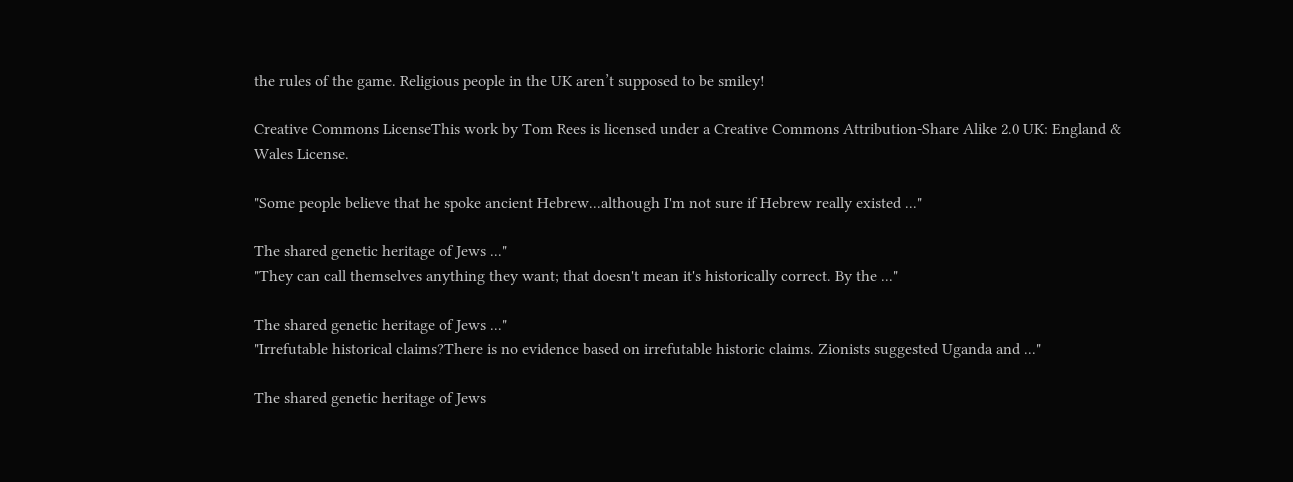the rules of the game. Religious people in the UK aren’t supposed to be smiley!

Creative Commons LicenseThis work by Tom Rees is licensed under a Creative Commons Attribution-Share Alike 2.0 UK: England & Wales License.

"Some people believe that he spoke ancient Hebrew...although I'm not sure if Hebrew really existed ..."

The shared genetic heritage of Jews ..."
"They can call themselves anything they want; that doesn't mean it's historically correct. By the ..."

The shared genetic heritage of Jews ..."
"Irrefutable historical claims?There is no evidence based on irrefutable historic claims. Zionists suggested Uganda and ..."

The shared genetic heritage of Jews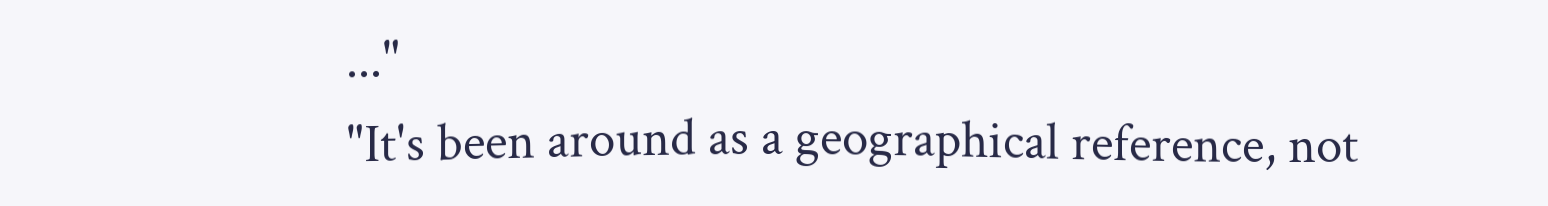..."
"It's been around as a geographical reference, not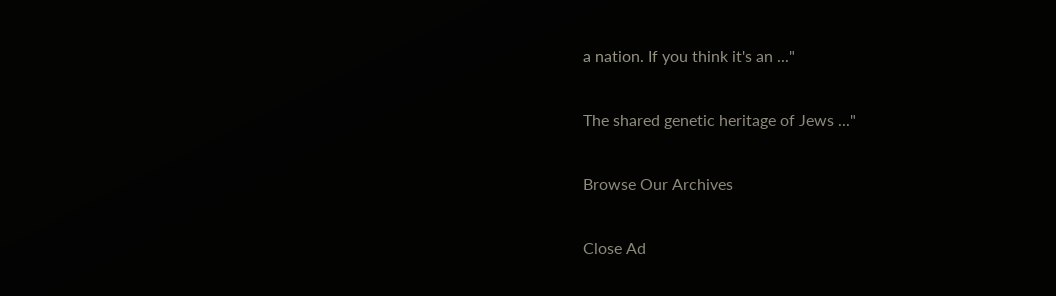a nation. If you think it's an ..."

The shared genetic heritage of Jews ..."

Browse Our Archives

Close Ad